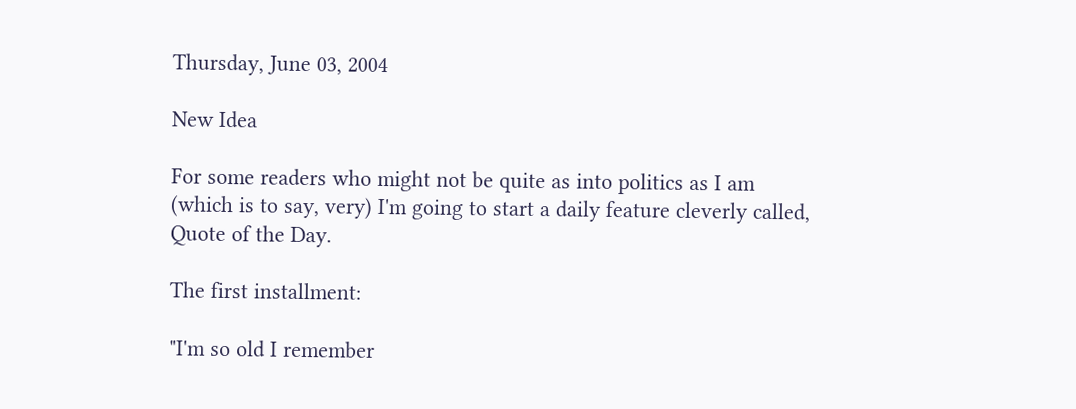Thursday, June 03, 2004

New Idea

For some readers who might not be quite as into politics as I am (which is to say, very) I'm going to start a daily feature cleverly called, Quote of the Day.

The first installment:

"I'm so old I remember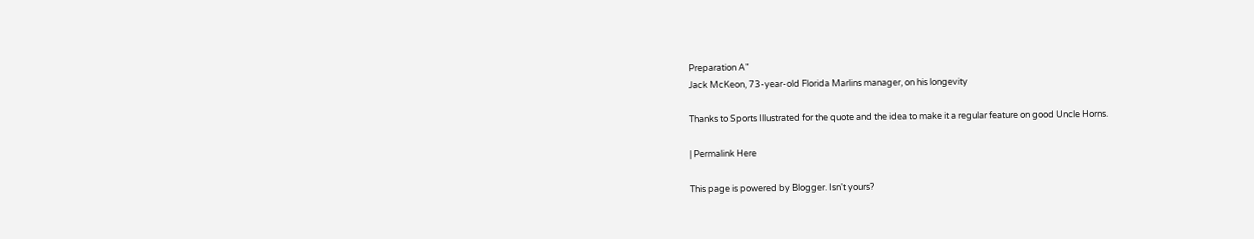Preparation A"
Jack McKeon, 73-year-old Florida Marlins manager, on his longevity

Thanks to Sports Illustrated for the quote and the idea to make it a regular feature on good Uncle Horns.

| Permalink Here

This page is powered by Blogger. Isn't yours?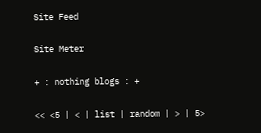Site Feed

Site Meter

+ : nothing blogs : +

<< <5 | < | list | random | > | 5>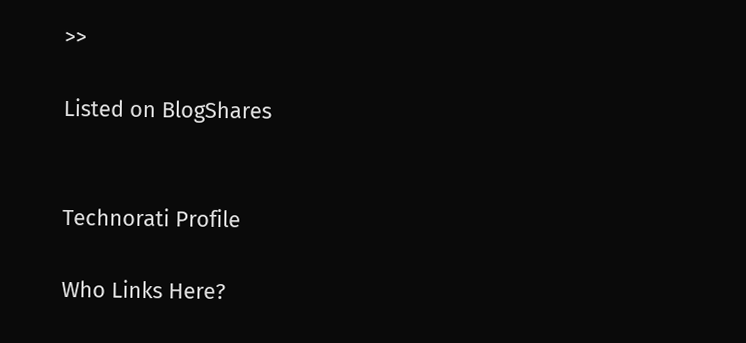>>

Listed on BlogShares


Technorati Profile

Who Links Here?